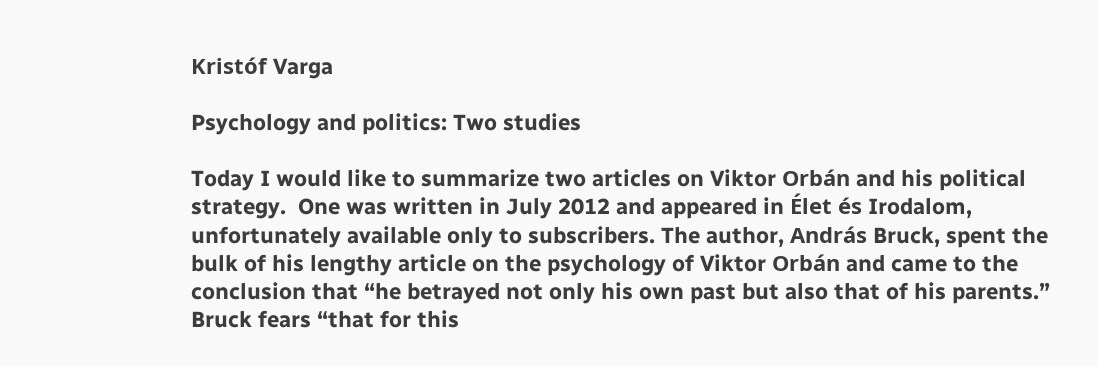Kristóf Varga

Psychology and politics: Two studies

Today I would like to summarize two articles on Viktor Orbán and his political strategy.  One was written in July 2012 and appeared in Élet és Irodalom, unfortunately available only to subscribers. The author, András Bruck, spent the bulk of his lengthy article on the psychology of Viktor Orbán and came to the conclusion that “he betrayed not only his own past but also that of his parents.” Bruck fears “that for this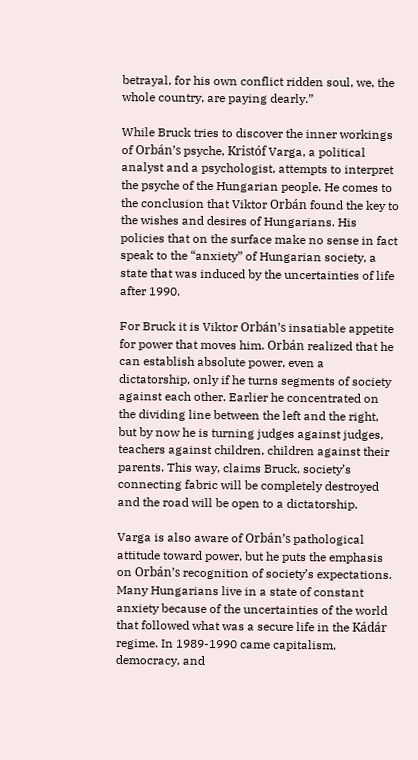betrayal, for his own conflict ridden soul, we, the whole country, are paying dearly.”

While Bruck tries to discover the inner workings of Orbán’s psyche, Kristóf Varga, a political analyst and a psychologist, attempts to interpret the psyche of the Hungarian people. He comes to the conclusion that Viktor Orbán found the key to the wishes and desires of Hungarians. His policies that on the surface make no sense in fact speak to the “anxiety” of Hungarian society, a state that was induced by the uncertainties of life after 1990.

For Bruck it is Viktor Orbán’s insatiable appetite for power that moves him. Orbán realized that he can establish absolute power, even a dictatorship, only if he turns segments of society against each other. Earlier he concentrated on the dividing line between the left and the right, but by now he is turning judges against judges, teachers against children, children against their parents. This way, claims Bruck, society’s connecting fabric will be completely destroyed and the road will be open to a dictatorship.

Varga is also aware of Orbán’s pathological attitude toward power, but he puts the emphasis on Orbán’s recognition of society’s expectations. Many Hungarians live in a state of constant anxiety because of the uncertainties of the world that followed what was a secure life in the Kádár regime. In 1989-1990 came capitalism, democracy, and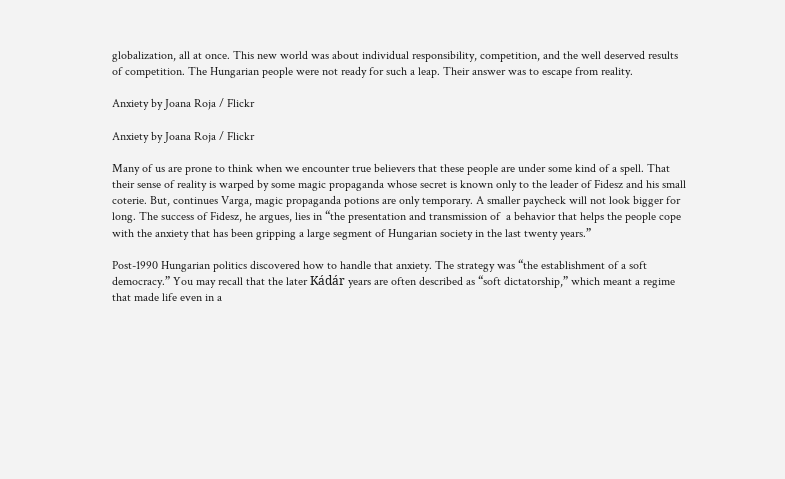globalization, all at once. This new world was about individual responsibility, competition, and the well deserved results of competition. The Hungarian people were not ready for such a leap. Their answer was to escape from reality.

Anxiety by Joana Roja / Flickr

Anxiety by Joana Roja / Flickr

Many of us are prone to think when we encounter true believers that these people are under some kind of a spell. That their sense of reality is warped by some magic propaganda whose secret is known only to the leader of Fidesz and his small coterie. But, continues Varga, magic propaganda potions are only temporary. A smaller paycheck will not look bigger for long. The success of Fidesz, he argues, lies in “the presentation and transmission of  a behavior that helps the people cope with the anxiety that has been gripping a large segment of Hungarian society in the last twenty years.”

Post-1990 Hungarian politics discovered how to handle that anxiety. The strategy was “the establishment of a soft democracy.” You may recall that the later Kádár years are often described as “soft dictatorship,” which meant a regime that made life even in a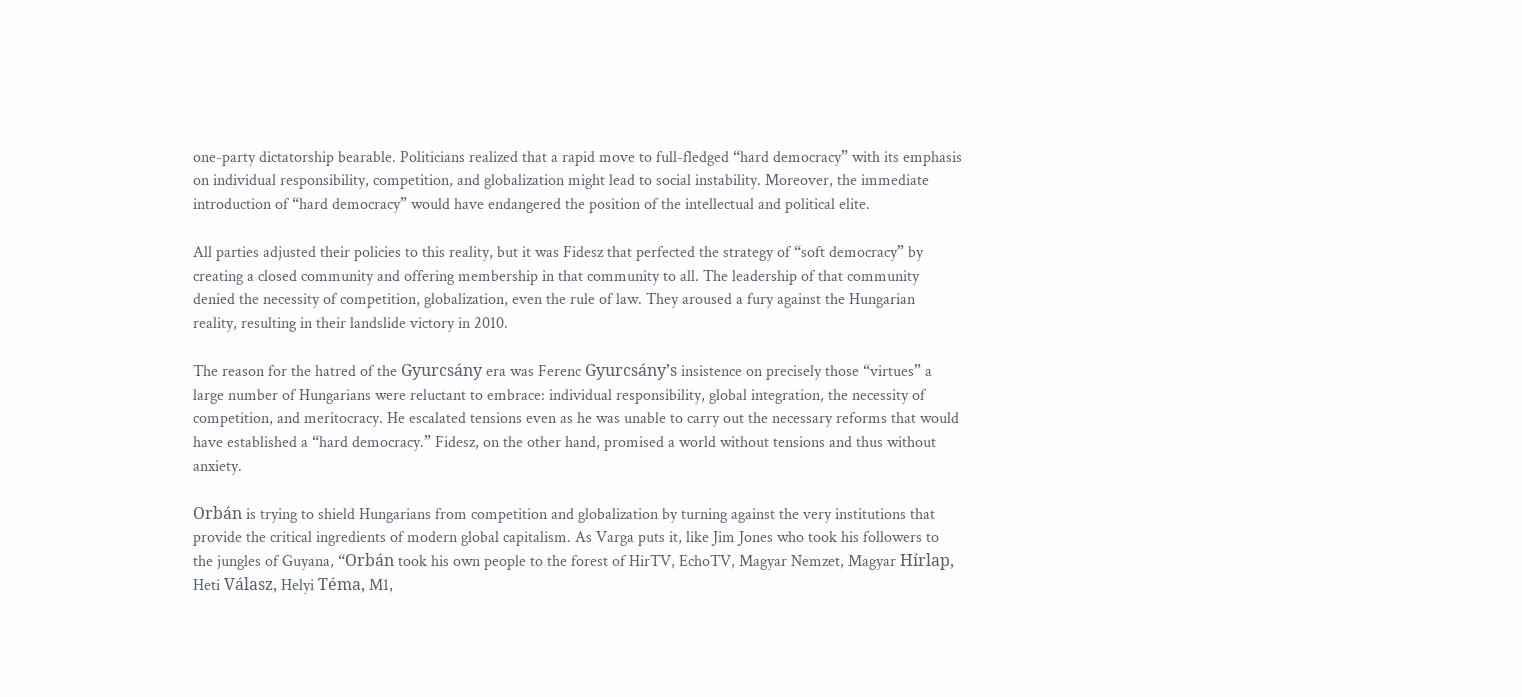one-party dictatorship bearable. Politicians realized that a rapid move to full-fledged “hard democracy” with its emphasis on individual responsibility, competition, and globalization might lead to social instability. Moreover, the immediate introduction of “hard democracy” would have endangered the position of the intellectual and political elite.

All parties adjusted their policies to this reality, but it was Fidesz that perfected the strategy of “soft democracy” by creating a closed community and offering membership in that community to all. The leadership of that community denied the necessity of competition, globalization, even the rule of law. They aroused a fury against the Hungarian reality, resulting in their landslide victory in 2010.

The reason for the hatred of the Gyurcsány era was Ferenc Gyurcsány’s insistence on precisely those “virtues” a large number of Hungarians were reluctant to embrace: individual responsibility, global integration, the necessity of competition, and meritocracy. He escalated tensions even as he was unable to carry out the necessary reforms that would have established a “hard democracy.” Fidesz, on the other hand, promised a world without tensions and thus without anxiety.

Orbán is trying to shield Hungarians from competition and globalization by turning against the very institutions that provide the critical ingredients of modern global capitalism. As Varga puts it, like Jim Jones who took his followers to the jungles of Guyana, “Orbán took his own people to the forest of HirTV, EchoTV, Magyar Nemzet, Magyar Hírlap, Heti Válasz, Helyi Téma, M1,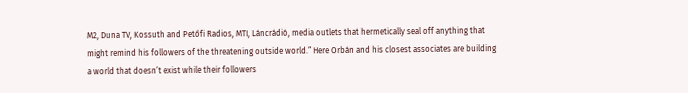M2, Duna TV, Kossuth and Petőfi Radios, MTI, Láncrádió, media outlets that hermetically seal off anything that might remind his followers of the threatening outside world.” Here Orbán and his closest associates are building a world that doesn’t exist while their followers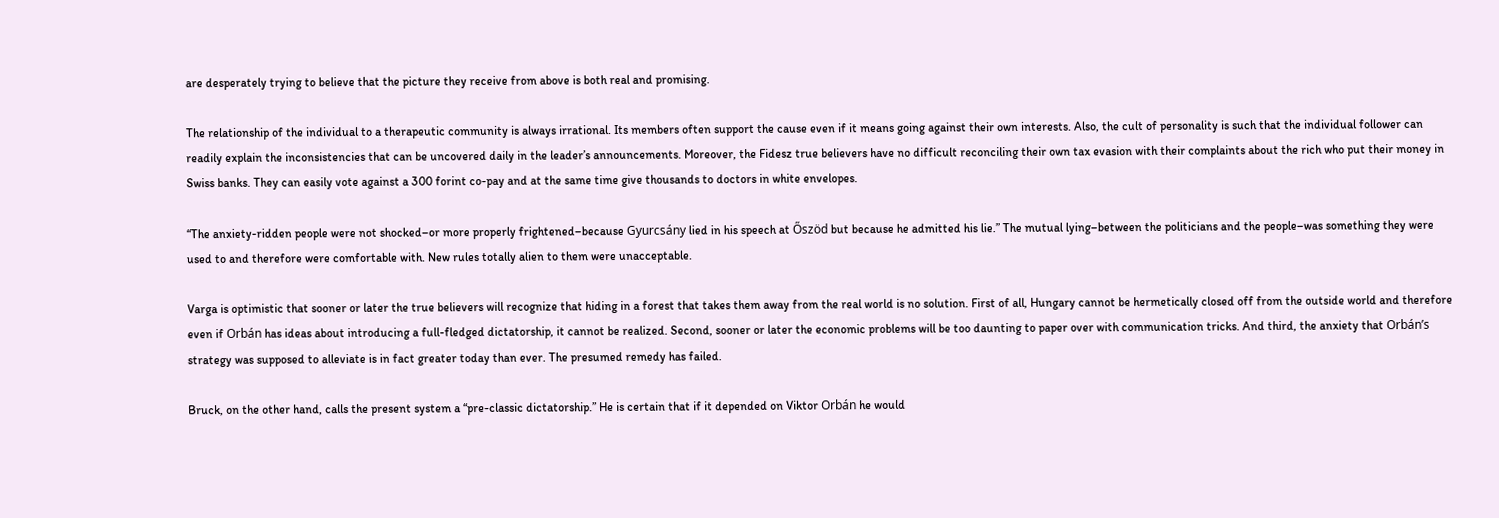are desperately trying to believe that the picture they receive from above is both real and promising.

The relationship of the individual to a therapeutic community is always irrational. Its members often support the cause even if it means going against their own interests. Also, the cult of personality is such that the individual follower can readily explain the inconsistencies that can be uncovered daily in the leader’s announcements. Moreover, the Fidesz true believers have no difficult reconciling their own tax evasion with their complaints about the rich who put their money in Swiss banks. They can easily vote against a 300 forint co-pay and at the same time give thousands to doctors in white envelopes.

“The anxiety-ridden people were not shocked–or more properly frightened–because Gyurcsány lied in his speech at Őszöd but because he admitted his lie.” The mutual lying–between the politicians and the people–was something they were used to and therefore were comfortable with. New rules totally alien to them were unacceptable.

Varga is optimistic that sooner or later the true believers will recognize that hiding in a forest that takes them away from the real world is no solution. First of all, Hungary cannot be hermetically closed off from the outside world and therefore even if Orbán has ideas about introducing a full-fledged dictatorship, it cannot be realized. Second, sooner or later the economic problems will be too daunting to paper over with communication tricks. And third, the anxiety that Orbán’s strategy was supposed to alleviate is in fact greater today than ever. The presumed remedy has failed.

Bruck, on the other hand, calls the present system a “pre-classic dictatorship.” He is certain that if it depended on Viktor Orbán he would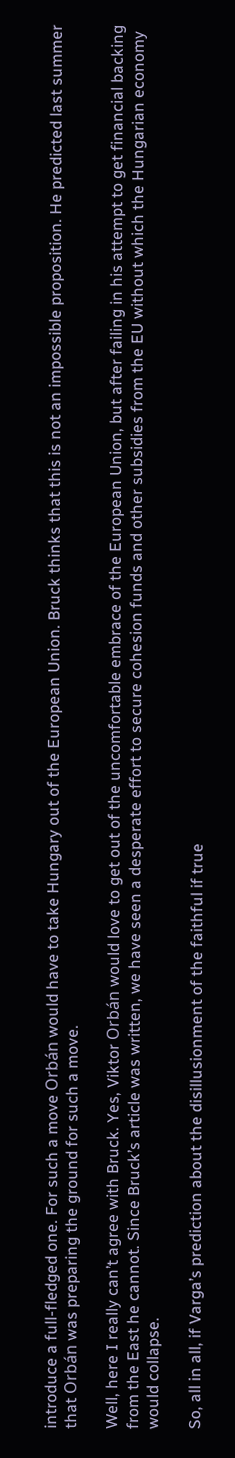introduce a full-fledged one. For such a move Orbán would have to take Hungary out of the European Union. Bruck thinks that this is not an impossible proposition. He predicted last summer that Orbán was preparing the ground for such a move.

Well, here I really can’t agree with Bruck. Yes, Viktor Orbán would love to get out of the uncomfortable embrace of the European Union, but after failing in his attempt to get financial backing from the East he cannot. Since Bruck’s article was written, we have seen a desperate effort to secure cohesion funds and other subsidies from the EU without which the Hungarian economy would collapse.

So, all in all, if Varga’s prediction about the disillusionment of the faithful if true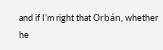and if I’m right that Orbán, whether he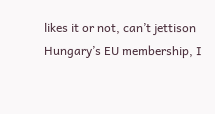likes it or not, can’t jettison Hungary’s EU membership, I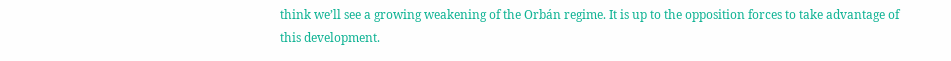think we’ll see a growing weakening of the Orbán regime. It is up to the opposition forces to take advantage of this development.